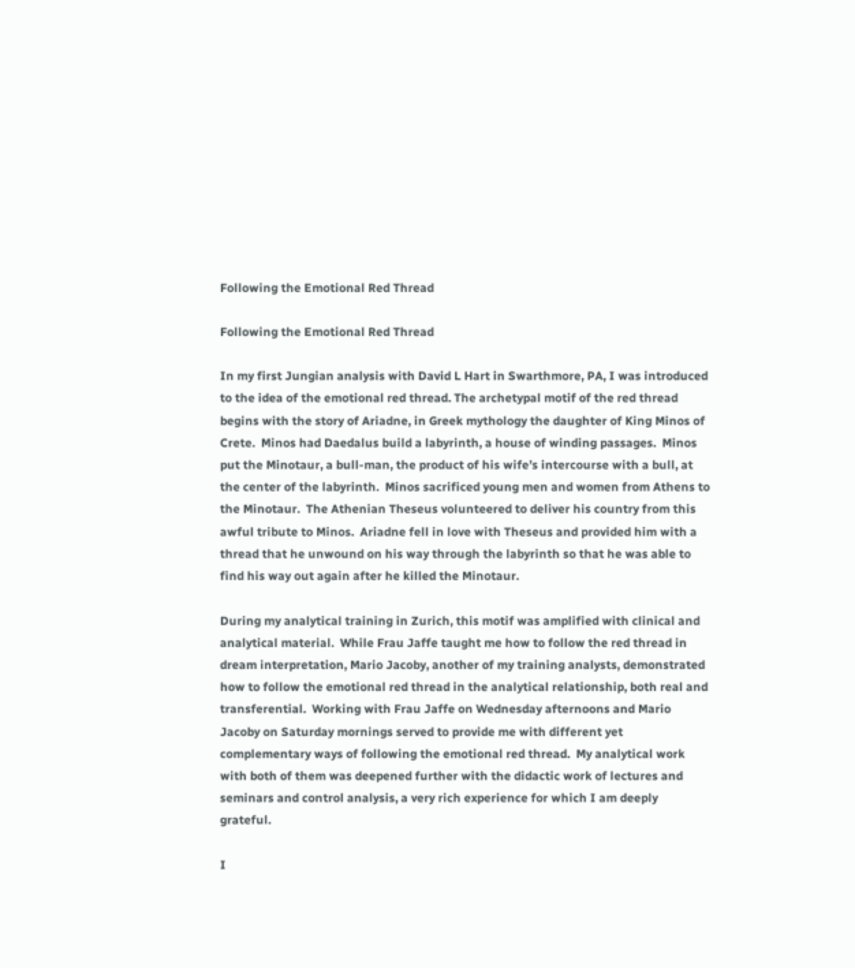Following the Emotional Red Thread

Following the Emotional Red Thread

In my first Jungian analysis with David L Hart in Swarthmore, PA, I was introduced to the idea of the emotional red thread. The archetypal motif of the red thread begins with the story of Ariadne, in Greek mythology the daughter of King Minos of Crete.  Minos had Daedalus build a labyrinth, a house of winding passages.  Minos put the Minotaur, a bull-man, the product of his wife’s intercourse with a bull, at the center of the labyrinth.  Minos sacrificed young men and women from Athens to the Minotaur.  The Athenian Theseus volunteered to deliver his country from this awful tribute to Minos.  Ariadne fell in love with Theseus and provided him with a thread that he unwound on his way through the labyrinth so that he was able to find his way out again after he killed the Minotaur.

During my analytical training in Zurich, this motif was amplified with clinical and analytical material.  While Frau Jaffe taught me how to follow the red thread in dream interpretation, Mario Jacoby, another of my training analysts, demonstrated how to follow the emotional red thread in the analytical relationship, both real and transferential.  Working with Frau Jaffe on Wednesday afternoons and Mario Jacoby on Saturday mornings served to provide me with different yet complementary ways of following the emotional red thread.  My analytical work with both of them was deepened further with the didactic work of lectures and seminars and control analysis, a very rich experience for which I am deeply grateful.

I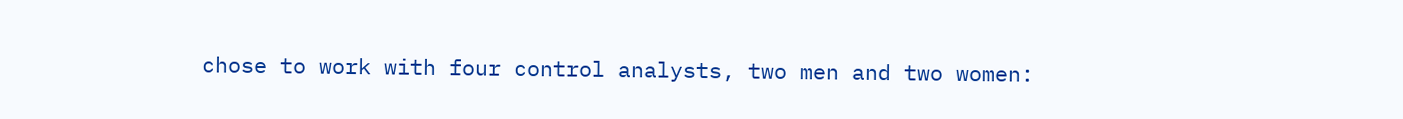chose to work with four control analysts, two men and two women: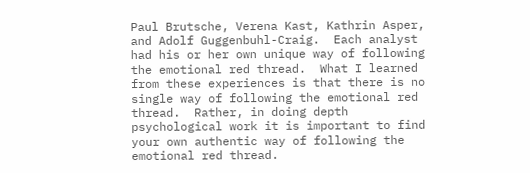Paul Brutsche, Verena Kast, Kathrin Asper, and Adolf Guggenbuhl-Craig.  Each analyst had his or her own unique way of following the emotional red thread.  What I learned from these experiences is that there is no single way of following the emotional red thread.  Rather, in doing depth psychological work it is important to find your own authentic way of following the emotional red thread.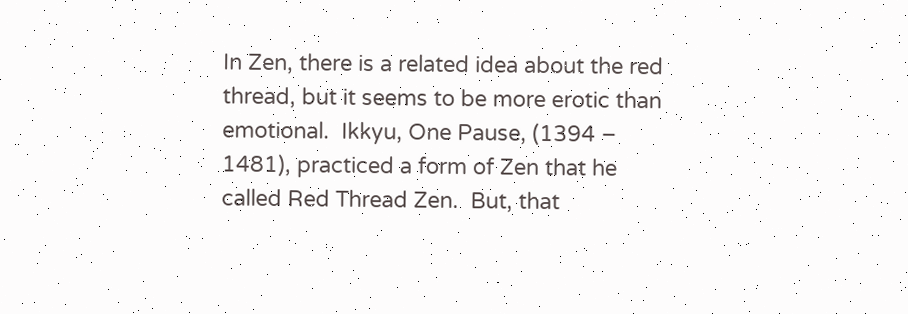In Zen, there is a related idea about the red thread, but it seems to be more erotic than emotional.  Ikkyu, One Pause, (1394 – 1481), practiced a form of Zen that he called Red Thread Zen.  But, that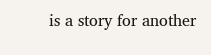is a story for another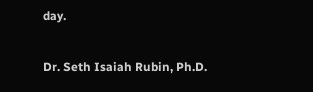day.

Dr. Seth Isaiah Rubin, Ph.D.